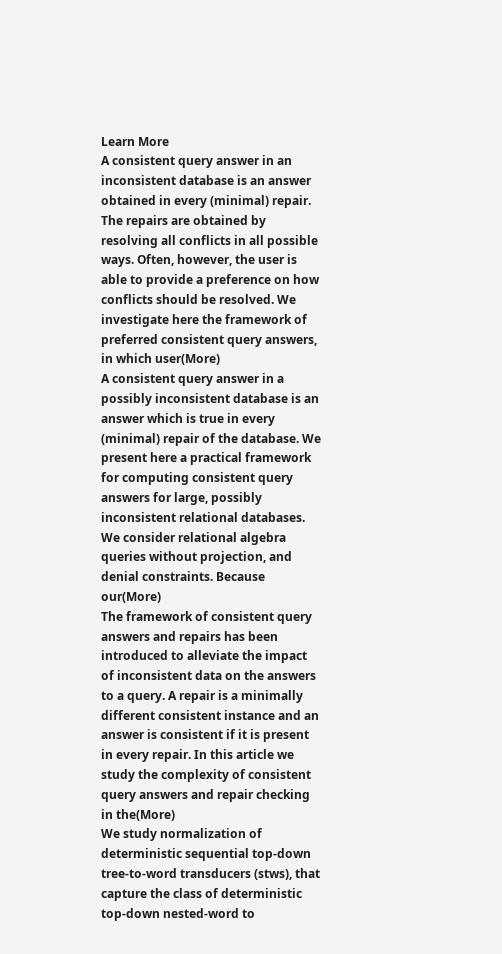Learn More
A consistent query answer in an inconsistent database is an answer obtained in every (minimal) repair. The repairs are obtained by resolving all conflicts in all possible ways. Often, however, the user is able to provide a preference on how conflicts should be resolved. We investigate here the framework of preferred consistent query answers, in which user(More)
A consistent query answer in a possibly inconsistent database is an answer which is true in every (minimal) repair of the database. We present here a practical framework for computing consistent query answers for large, possibly inconsistent relational databases. We consider relational algebra queries without projection, and denial constraints. Because our(More)
The framework of consistent query answers and repairs has been introduced to alleviate the impact of inconsistent data on the answers to a query. A repair is a minimally different consistent instance and an answer is consistent if it is present in every repair. In this article we study the complexity of consistent query answers and repair checking in the(More)
We study normalization of deterministic sequential top-down tree-to-word transducers (stws), that capture the class of deterministic top-down nested-word to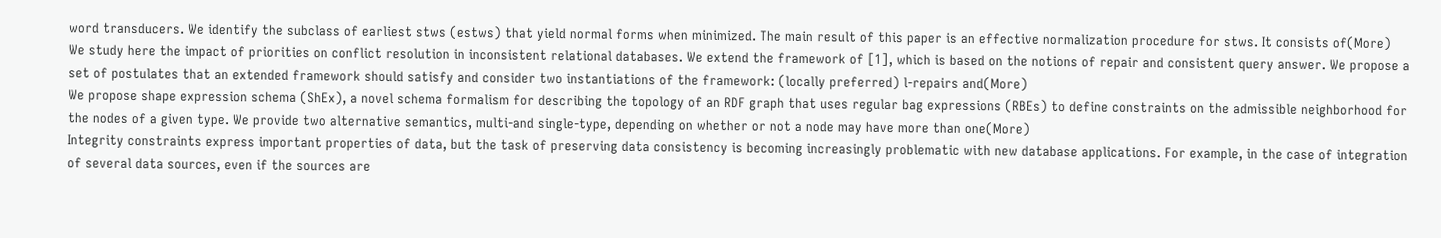word transducers. We identify the subclass of earliest stws (estws) that yield normal forms when minimized. The main result of this paper is an effective normalization procedure for stws. It consists of(More)
We study here the impact of priorities on conflict resolution in inconsistent relational databases. We extend the framework of [1], which is based on the notions of repair and consistent query answer. We propose a set of postulates that an extended framework should satisfy and consider two instantiations of the framework: (locally preferred) l-repairs and(More)
We propose shape expression schema (ShEx), a novel schema formalism for describing the topology of an RDF graph that uses regular bag expressions (RBEs) to define constraints on the admissible neighborhood for the nodes of a given type. We provide two alternative semantics, multi-and single-type, depending on whether or not a node may have more than one(More)
Integrity constraints express important properties of data, but the task of preserving data consistency is becoming increasingly problematic with new database applications. For example, in the case of integration of several data sources, even if the sources are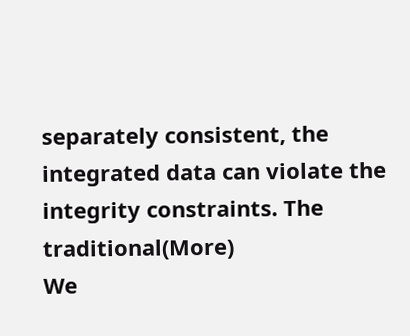separately consistent, the integrated data can violate the integrity constraints. The traditional(More)
We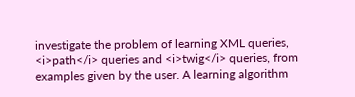investigate the problem of learning XML queries, <i>path</i> queries and <i>twig</i> queries, from examples given by the user. A learning algorithm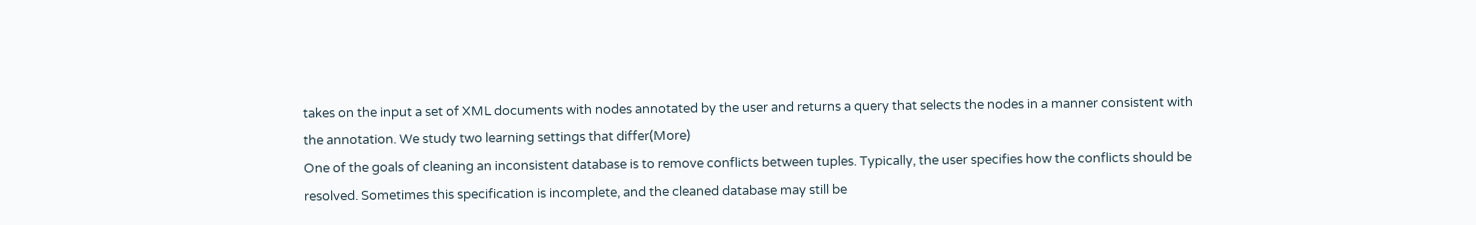takes on the input a set of XML documents with nodes annotated by the user and returns a query that selects the nodes in a manner consistent with the annotation. We study two learning settings that differ(More)
One of the goals of cleaning an inconsistent database is to remove conflicts between tuples. Typically, the user specifies how the conflicts should be resolved. Sometimes this specification is incomplete, and the cleaned database may still be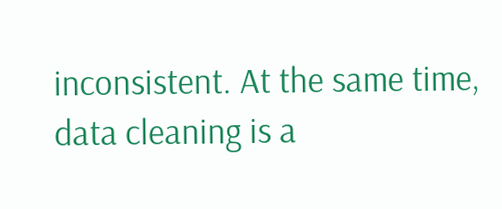inconsistent. At the same time, data cleaning is a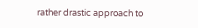rather drastic approach to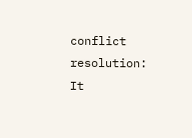conflict resolution: It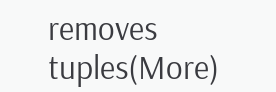removes tuples(More)